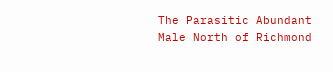The Parasitic Abundant Male North of Richmond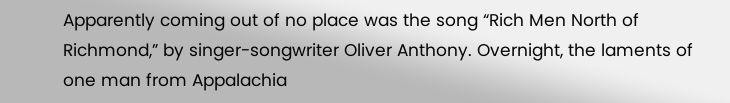Apparently coming out of no place was the song “Rich Men North of Richmond,” by singer-songwriter Oliver Anthony. Overnight, the laments of one man from Appalachia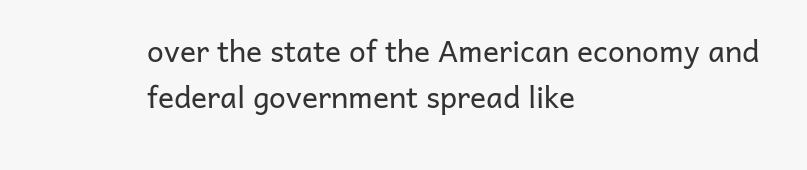over the state of the American economy and federal government spread like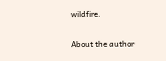wildfire.

About the author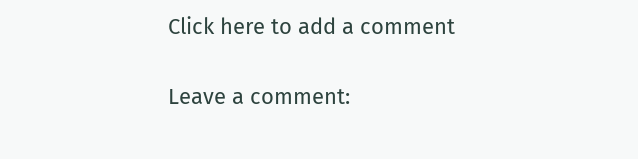Click here to add a comment

Leave a comment: